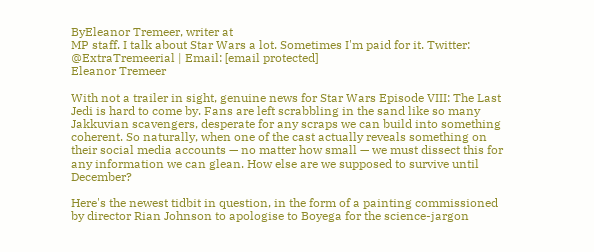ByEleanor Tremeer, writer at
MP staff. I talk about Star Wars a lot. Sometimes I'm paid for it. Twitter: @ExtraTremeerial | Email: [email protected]
Eleanor Tremeer

With not a trailer in sight, genuine news for Star Wars Episode VIII: The Last Jedi is hard to come by. Fans are left scrabbling in the sand like so many Jakkuvian scavengers, desperate for any scraps we can build into something coherent. So naturally, when one of the cast actually reveals something on their social media accounts — no matter how small — we must dissect this for any information we can glean. How else are we supposed to survive until December?

Here's the newest tidbit in question, in the form of a painting commissioned by director Rian Johnson to apologise to Boyega for the science-jargon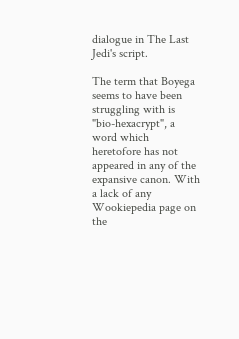dialogue in The Last Jedi's script.

The term that Boyega seems to have been struggling with is "bio-hexacrypt", a word which heretofore has not appeared in any of the expansive canon. With a lack of any Wookiepedia page on the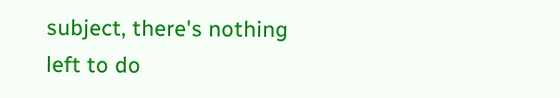subject, there's nothing left to do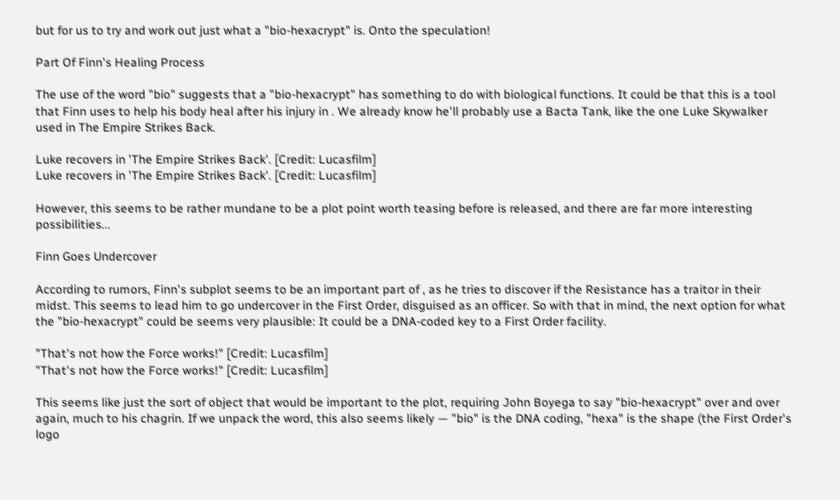but for us to try and work out just what a "bio-hexacrypt" is. Onto the speculation!

Part Of Finn's Healing Process

The use of the word "bio" suggests that a "bio-hexacrypt" has something to do with biological functions. It could be that this is a tool that Finn uses to help his body heal after his injury in . We already know he'll probably use a Bacta Tank, like the one Luke Skywalker used in The Empire Strikes Back.

Luke recovers in 'The Empire Strikes Back'. [Credit: Lucasfilm]
Luke recovers in 'The Empire Strikes Back'. [Credit: Lucasfilm]

However, this seems to be rather mundane to be a plot point worth teasing before is released, and there are far more interesting possibilities...

Finn Goes Undercover

According to rumors, Finn's subplot seems to be an important part of , as he tries to discover if the Resistance has a traitor in their midst. This seems to lead him to go undercover in the First Order, disguised as an officer. So with that in mind, the next option for what the "bio-hexacrypt" could be seems very plausible: It could be a DNA-coded key to a First Order facility.

"That's not how the Force works!" [Credit: Lucasfilm]
"That's not how the Force works!" [Credit: Lucasfilm]

This seems like just the sort of object that would be important to the plot, requiring John Boyega to say "bio-hexacrypt" over and over again, much to his chagrin. If we unpack the word, this also seems likely — "bio" is the DNA coding, "hexa" is the shape (the First Order's logo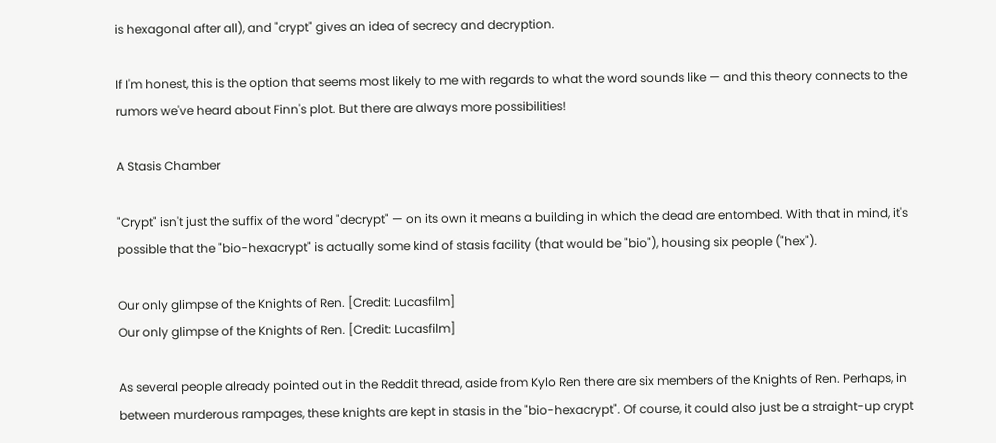is hexagonal after all), and "crypt" gives an idea of secrecy and decryption.

If I'm honest, this is the option that seems most likely to me with regards to what the word sounds like — and this theory connects to the rumors we've heard about Finn's plot. But there are always more possibilities!

A Stasis Chamber

"Crypt" isn't just the suffix of the word "decrypt" — on its own it means a building in which the dead are entombed. With that in mind, it's possible that the "bio-hexacrypt" is actually some kind of stasis facility (that would be "bio"), housing six people ("hex").

Our only glimpse of the Knights of Ren. [Credit: Lucasfilm]
Our only glimpse of the Knights of Ren. [Credit: Lucasfilm]

As several people already pointed out in the Reddit thread, aside from Kylo Ren there are six members of the Knights of Ren. Perhaps, in between murderous rampages, these knights are kept in stasis in the "bio-hexacrypt". Of course, it could also just be a straight-up crypt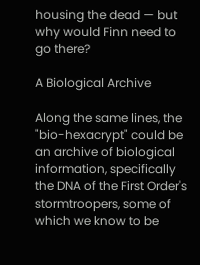housing the dead — but why would Finn need to go there?

A Biological Archive

Along the same lines, the "bio-hexacrypt" could be an archive of biological information, specifically the DNA of the First Order's stormtroopers, some of which we know to be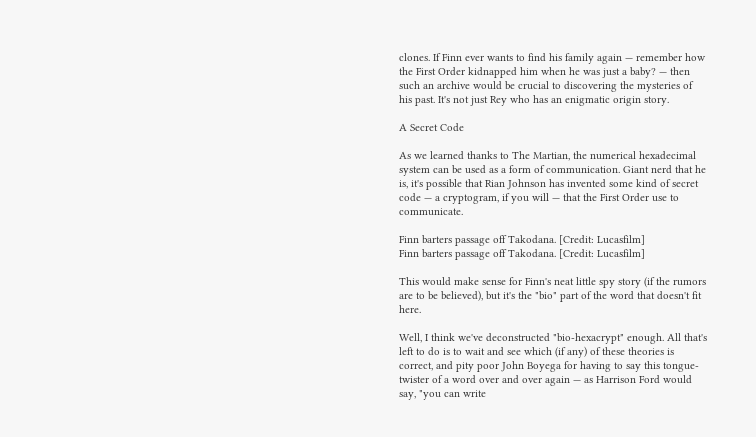clones. If Finn ever wants to find his family again — remember how the First Order kidnapped him when he was just a baby? — then such an archive would be crucial to discovering the mysteries of his past. It's not just Rey who has an enigmatic origin story.

A Secret Code

As we learned thanks to The Martian, the numerical hexadecimal system can be used as a form of communication. Giant nerd that he is, it's possible that Rian Johnson has invented some kind of secret code — a cryptogram, if you will — that the First Order use to communicate.

Finn barters passage off Takodana. [Credit: Lucasfilm]
Finn barters passage off Takodana. [Credit: Lucasfilm]

This would make sense for Finn's neat little spy story (if the rumors are to be believed), but it's the "bio" part of the word that doesn't fit here.

Well, I think we've deconstructed "bio-hexacrypt" enough. All that's left to do is to wait and see which (if any) of these theories is correct, and pity poor John Boyega for having to say this tongue-twister of a word over and over again — as Harrison Ford would say, "you can write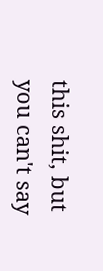this shit, but you can't say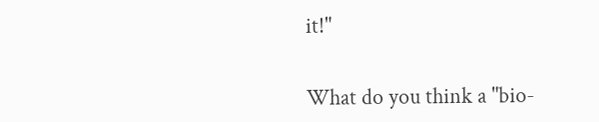it!"


What do you think a "bio-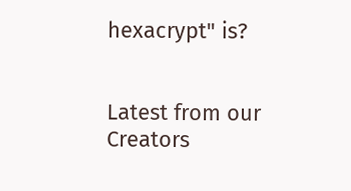hexacrypt" is?


Latest from our Creators